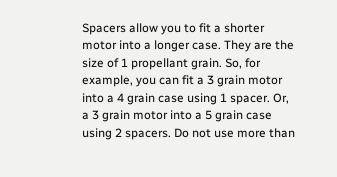Spacers allow you to fit a shorter motor into a longer case. They are the size of 1 propellant grain. So, for example, you can fit a 3 grain motor into a 4 grain case using 1 spacer. Or, a 3 grain motor into a 5 grain case using 2 spacers. Do not use more than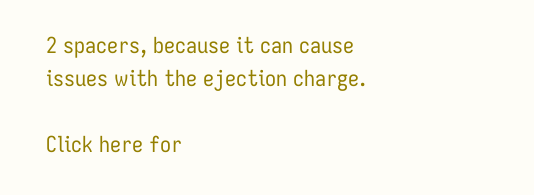2 spacers, because it can cause issues with the ejection charge.

Click here for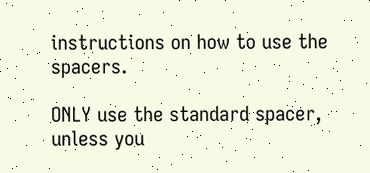instructions on how to use the spacers.

ONLY use the standard spacer, unless you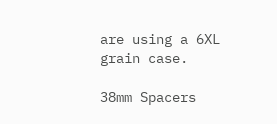are using a 6XL grain case.

38mm Spacers